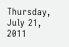Thursday, July 21, 2011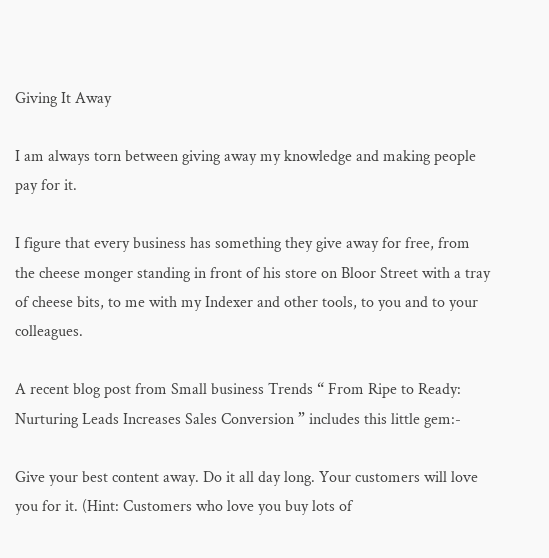Giving It Away

I am always torn between giving away my knowledge and making people pay for it.

I figure that every business has something they give away for free, from the cheese monger standing in front of his store on Bloor Street with a tray of cheese bits, to me with my Indexer and other tools, to you and to your colleagues.

A recent blog post from Small business Trends “ From Ripe to Ready: Nurturing Leads Increases Sales Conversion ” includes this little gem:-

Give your best content away. Do it all day long. Your customers will love you for it. (Hint: Customers who love you buy lots of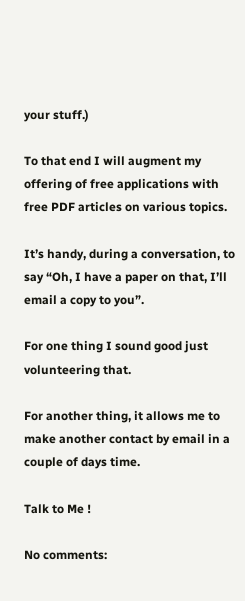your stuff.)

To that end I will augment my offering of free applications with free PDF articles on various topics.

It’s handy, during a conversation, to say “Oh, I have a paper on that, I’ll email a copy to you”.

For one thing I sound good just volunteering that.

For another thing, it allows me to make another contact by email in a couple of days time.

Talk to Me !

No comments: